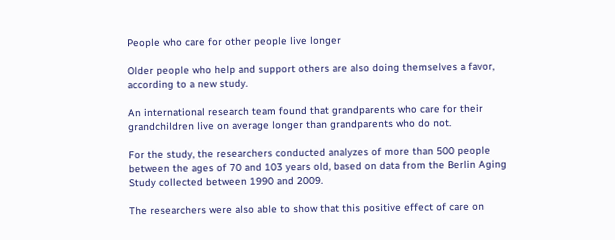People who care for other people live longer

Older people who help and support others are also doing themselves a favor, according to a new study.

An international research team found that grandparents who care for their grandchildren live on average longer than grandparents who do not.

For the study, the researchers conducted analyzes of more than 500 people between the ages of 70 and 103 years old, based on data from the Berlin Aging Study collected between 1990 and 2009.

The researchers were also able to show that this positive effect of care on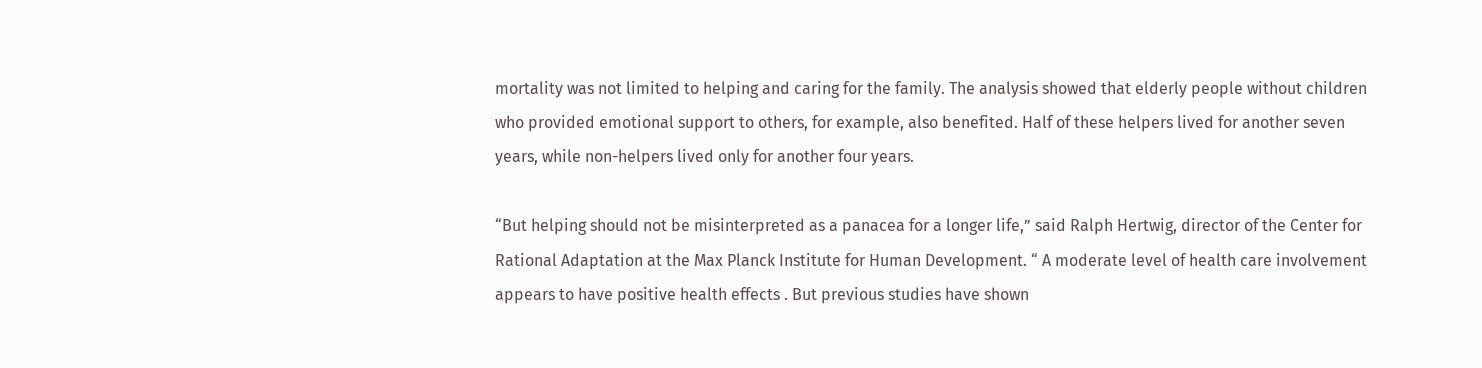mortality was not limited to helping and caring for the family. The analysis showed that elderly people without children who provided emotional support to others, for example, also benefited. Half of these helpers lived for another seven years, while non-helpers lived only for another four years.

“But helping should not be misinterpreted as a panacea for a longer life,” said Ralph Hertwig, director of the Center for Rational Adaptation at the Max Planck Institute for Human Development. “ A moderate level of health care involvement appears to have positive health effects . But previous studies have shown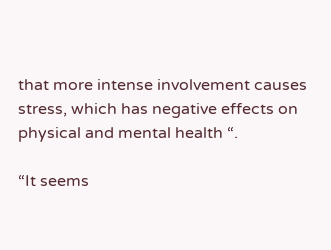that more intense involvement causes stress, which has negative effects on physical and mental health “.

“It seems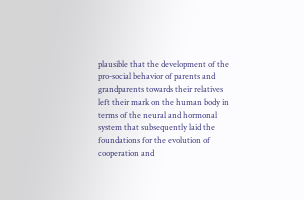plausible that the development of the pro-social behavior of parents and grandparents towards their relatives left their mark on the human body in terms of the neural and hormonal system that subsequently laid the foundations for the evolution of cooperation and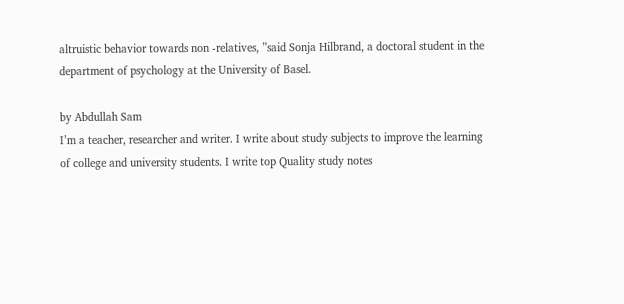altruistic behavior towards non -relatives, ”said Sonja Hilbrand, a doctoral student in the department of psychology at the University of Basel.

by Abdullah Sam
I’m a teacher, researcher and writer. I write about study subjects to improve the learning of college and university students. I write top Quality study notes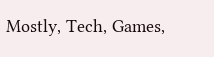Mostly, Tech, Games,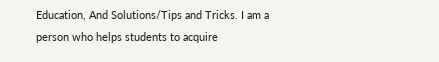Education, And Solutions/Tips and Tricks. I am a person who helps students to acquire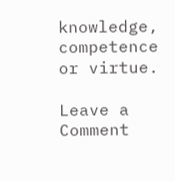knowledge, competence or virtue.

Leave a Comment